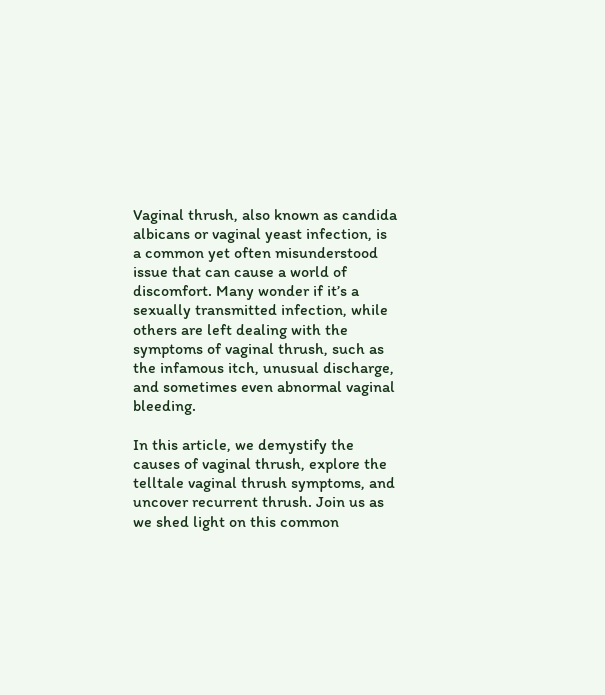Vaginal thrush, also known as candida albicans or vaginal yeast infection, is a common yet often misunderstood issue that can cause a world of discomfort. Many wonder if it’s a sexually transmitted infection, while others are left dealing with the symptoms of vaginal thrush, such as the infamous itch, unusual discharge, and sometimes even abnormal vaginal bleeding.

In this article, we demystify the causes of vaginal thrush, explore the telltale vaginal thrush symptoms, and uncover recurrent thrush. Join us as we shed light on this common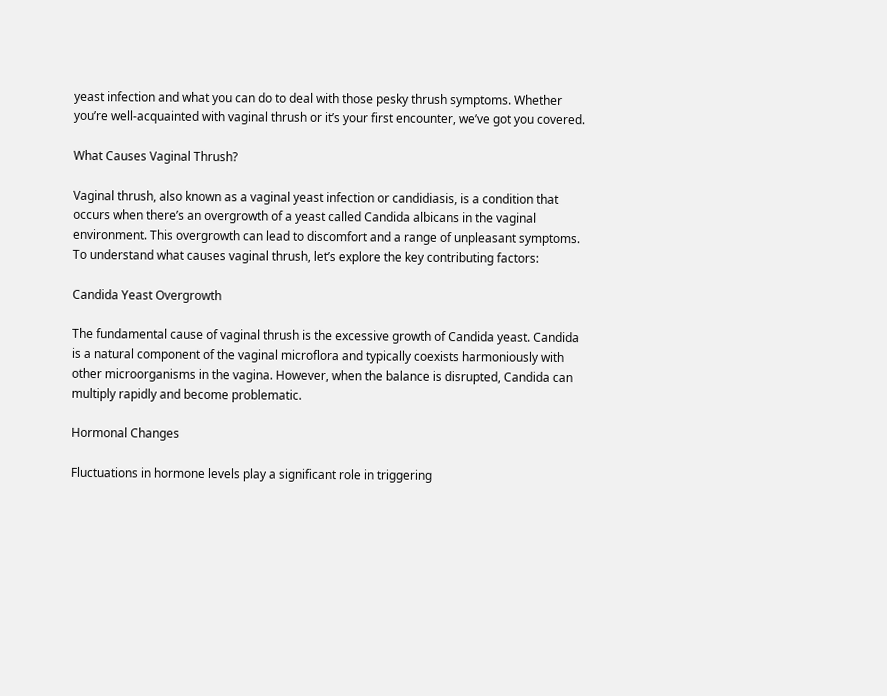yeast infection and what you can do to deal with those pesky thrush symptoms. Whether you’re well-acquainted with vaginal thrush or it’s your first encounter, we’ve got you covered.

What Causes Vaginal Thrush?

Vaginal thrush, also known as a vaginal yeast infection or candidiasis, is a condition that occurs when there’s an overgrowth of a yeast called Candida albicans in the vaginal environment. This overgrowth can lead to discomfort and a range of unpleasant symptoms. To understand what causes vaginal thrush, let’s explore the key contributing factors:

Candida Yeast Overgrowth

The fundamental cause of vaginal thrush is the excessive growth of Candida yeast. Candida is a natural component of the vaginal microflora and typically coexists harmoniously with other microorganisms in the vagina. However, when the balance is disrupted, Candida can multiply rapidly and become problematic.

Hormonal Changes

Fluctuations in hormone levels play a significant role in triggering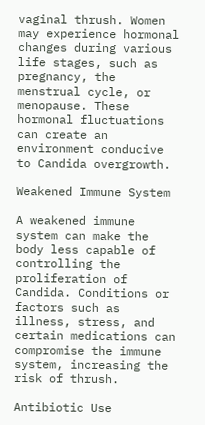vaginal thrush. Women may experience hormonal changes during various life stages, such as pregnancy, the menstrual cycle, or menopause. These hormonal fluctuations can create an environment conducive to Candida overgrowth.

Weakened Immune System

A weakened immune system can make the body less capable of controlling the proliferation of Candida. Conditions or factors such as illness, stress, and certain medications can compromise the immune system, increasing the risk of thrush.

Antibiotic Use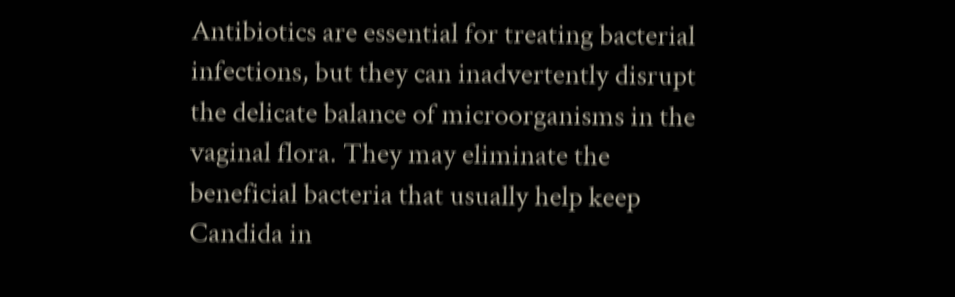Antibiotics are essential for treating bacterial infections, but they can inadvertently disrupt the delicate balance of microorganisms in the vaginal flora. They may eliminate the beneficial bacteria that usually help keep Candida in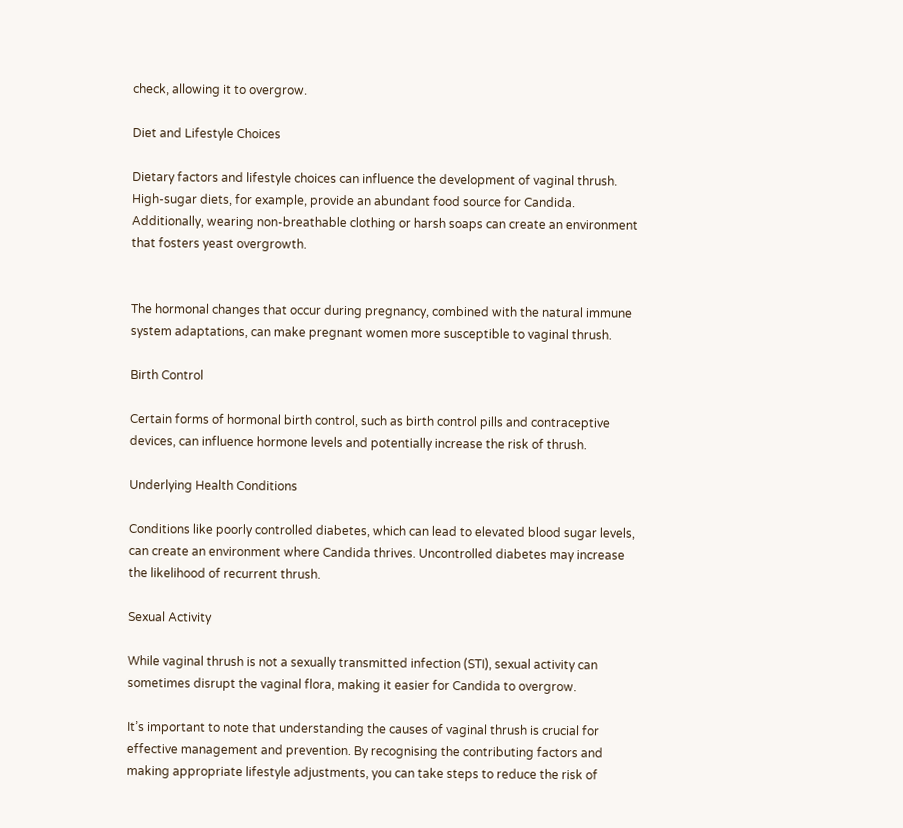check, allowing it to overgrow.

Diet and Lifestyle Choices

Dietary factors and lifestyle choices can influence the development of vaginal thrush. High-sugar diets, for example, provide an abundant food source for Candida. Additionally, wearing non-breathable clothing or harsh soaps can create an environment that fosters yeast overgrowth.


The hormonal changes that occur during pregnancy, combined with the natural immune system adaptations, can make pregnant women more susceptible to vaginal thrush.

Birth Control

Certain forms of hormonal birth control, such as birth control pills and contraceptive devices, can influence hormone levels and potentially increase the risk of thrush.

Underlying Health Conditions

Conditions like poorly controlled diabetes, which can lead to elevated blood sugar levels, can create an environment where Candida thrives. Uncontrolled diabetes may increase the likelihood of recurrent thrush.

Sexual Activity

While vaginal thrush is not a sexually transmitted infection (STI), sexual activity can sometimes disrupt the vaginal flora, making it easier for Candida to overgrow.

It’s important to note that understanding the causes of vaginal thrush is crucial for effective management and prevention. By recognising the contributing factors and making appropriate lifestyle adjustments, you can take steps to reduce the risk of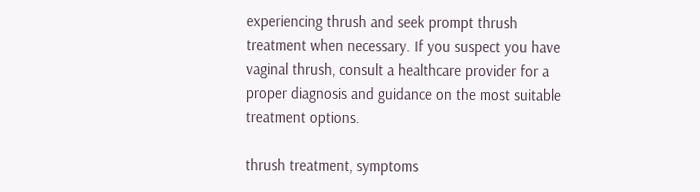experiencing thrush and seek prompt thrush treatment when necessary. If you suspect you have vaginal thrush, consult a healthcare provider for a proper diagnosis and guidance on the most suitable treatment options.

thrush treatment, symptoms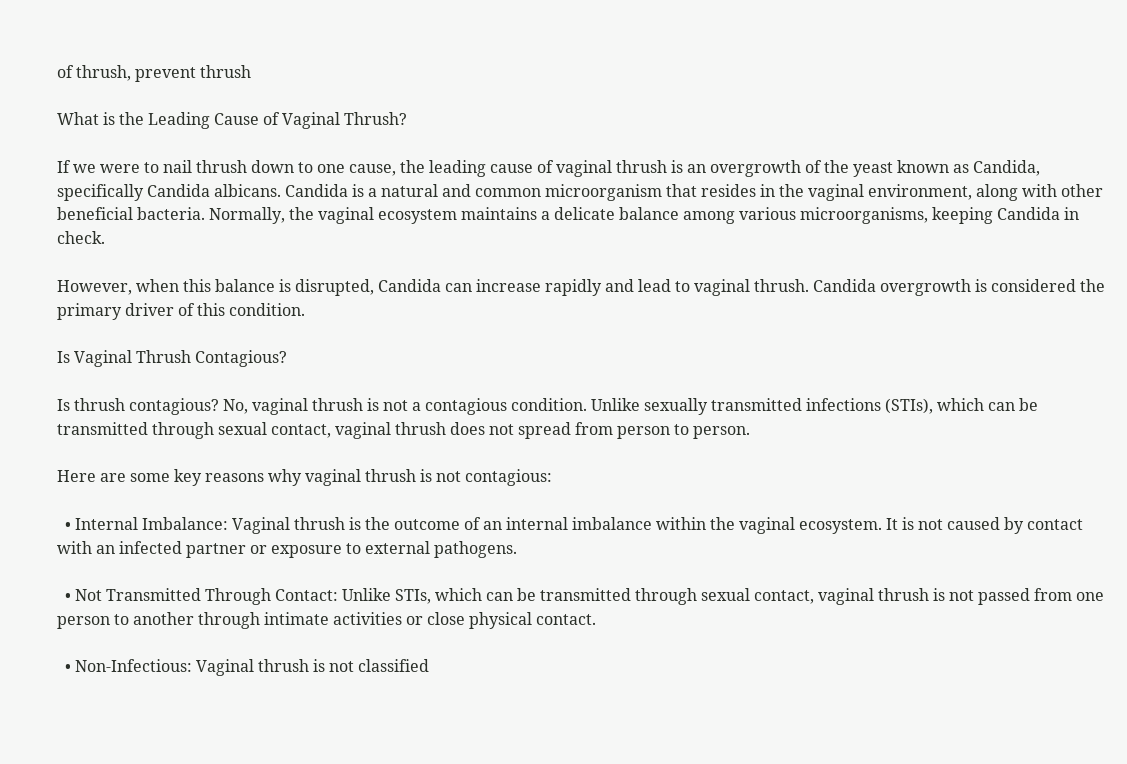of thrush, prevent thrush

What is the Leading Cause of Vaginal Thrush?

If we were to nail thrush down to one cause, the leading cause of vaginal thrush is an overgrowth of the yeast known as Candida, specifically Candida albicans. Candida is a natural and common microorganism that resides in the vaginal environment, along with other beneficial bacteria. Normally, the vaginal ecosystem maintains a delicate balance among various microorganisms, keeping Candida in check.

However, when this balance is disrupted, Candida can increase rapidly and lead to vaginal thrush. Candida overgrowth is considered the primary driver of this condition.

Is Vaginal Thrush Contagious?

Is thrush contagious? No, vaginal thrush is not a contagious condition. Unlike sexually transmitted infections (STIs), which can be transmitted through sexual contact, vaginal thrush does not spread from person to person.

Here are some key reasons why vaginal thrush is not contagious:

  • Internal Imbalance: Vaginal thrush is the outcome of an internal imbalance within the vaginal ecosystem. It is not caused by contact with an infected partner or exposure to external pathogens.

  • Not Transmitted Through Contact: Unlike STIs, which can be transmitted through sexual contact, vaginal thrush is not passed from one person to another through intimate activities or close physical contact.

  • Non-Infectious: Vaginal thrush is not classified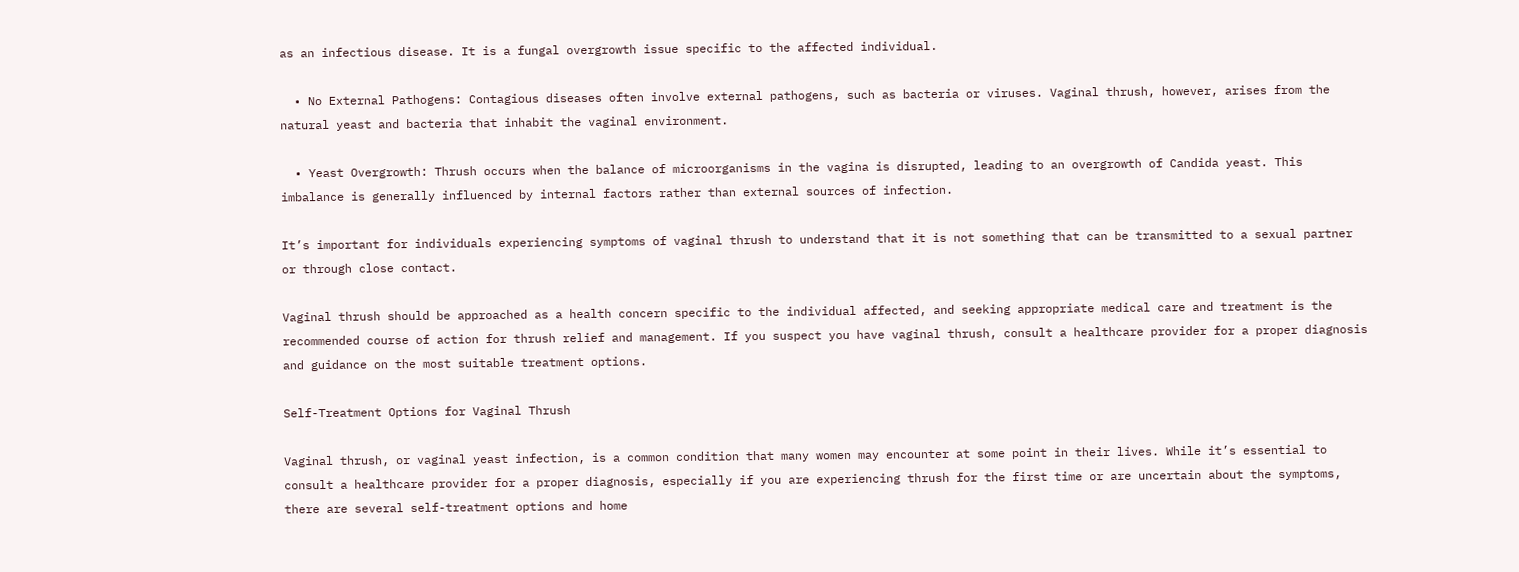as an infectious disease. It is a fungal overgrowth issue specific to the affected individual.

  • No External Pathogens: Contagious diseases often involve external pathogens, such as bacteria or viruses. Vaginal thrush, however, arises from the natural yeast and bacteria that inhabit the vaginal environment.

  • Yeast Overgrowth: Thrush occurs when the balance of microorganisms in the vagina is disrupted, leading to an overgrowth of Candida yeast. This imbalance is generally influenced by internal factors rather than external sources of infection.

It’s important for individuals experiencing symptoms of vaginal thrush to understand that it is not something that can be transmitted to a sexual partner or through close contact.

Vaginal thrush should be approached as a health concern specific to the individual affected, and seeking appropriate medical care and treatment is the recommended course of action for thrush relief and management. If you suspect you have vaginal thrush, consult a healthcare provider for a proper diagnosis and guidance on the most suitable treatment options.

Self-Treatment Options for Vaginal Thrush

Vaginal thrush, or vaginal yeast infection, is a common condition that many women may encounter at some point in their lives. While it’s essential to consult a healthcare provider for a proper diagnosis, especially if you are experiencing thrush for the first time or are uncertain about the symptoms, there are several self-treatment options and home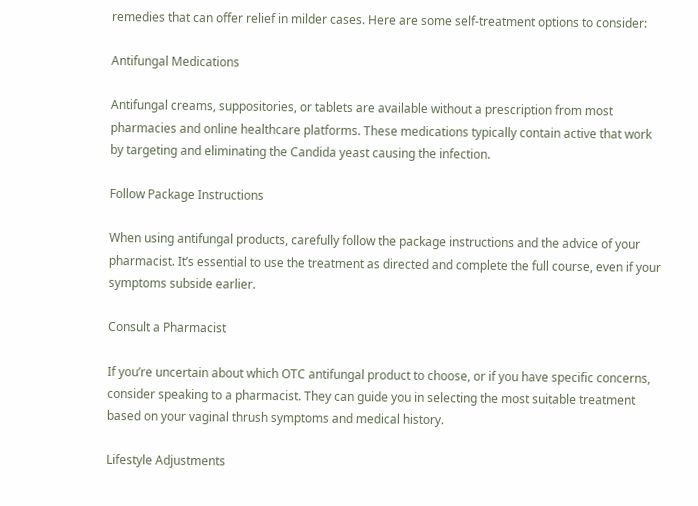remedies that can offer relief in milder cases. Here are some self-treatment options to consider:

Antifungal Medications

Antifungal creams, suppositories, or tablets are available without a prescription from most pharmacies and online healthcare platforms. These medications typically contain active that work by targeting and eliminating the Candida yeast causing the infection.

Follow Package Instructions

When using antifungal products, carefully follow the package instructions and the advice of your pharmacist. It’s essential to use the treatment as directed and complete the full course, even if your symptoms subside earlier.

Consult a Pharmacist

If you’re uncertain about which OTC antifungal product to choose, or if you have specific concerns, consider speaking to a pharmacist. They can guide you in selecting the most suitable treatment based on your vaginal thrush symptoms and medical history.

Lifestyle Adjustments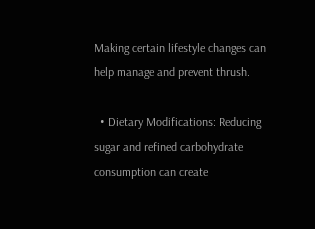Making certain lifestyle changes can help manage and prevent thrush.

  • Dietary Modifications: Reducing sugar and refined carbohydrate consumption can create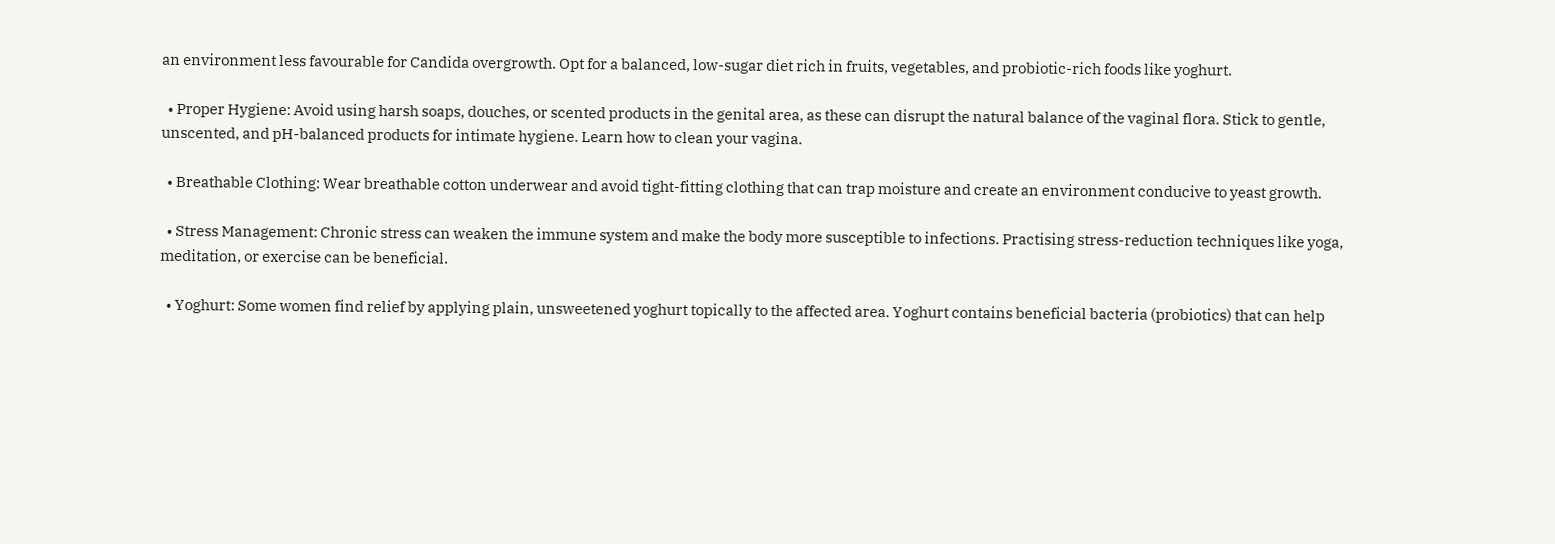an environment less favourable for Candida overgrowth. Opt for a balanced, low-sugar diet rich in fruits, vegetables, and probiotic-rich foods like yoghurt.

  • Proper Hygiene: Avoid using harsh soaps, douches, or scented products in the genital area, as these can disrupt the natural balance of the vaginal flora. Stick to gentle, unscented, and pH-balanced products for intimate hygiene. Learn how to clean your vagina.

  • Breathable Clothing: Wear breathable cotton underwear and avoid tight-fitting clothing that can trap moisture and create an environment conducive to yeast growth.

  • Stress Management: Chronic stress can weaken the immune system and make the body more susceptible to infections. Practising stress-reduction techniques like yoga, meditation, or exercise can be beneficial.

  • Yoghurt: Some women find relief by applying plain, unsweetened yoghurt topically to the affected area. Yoghurt contains beneficial bacteria (probiotics) that can help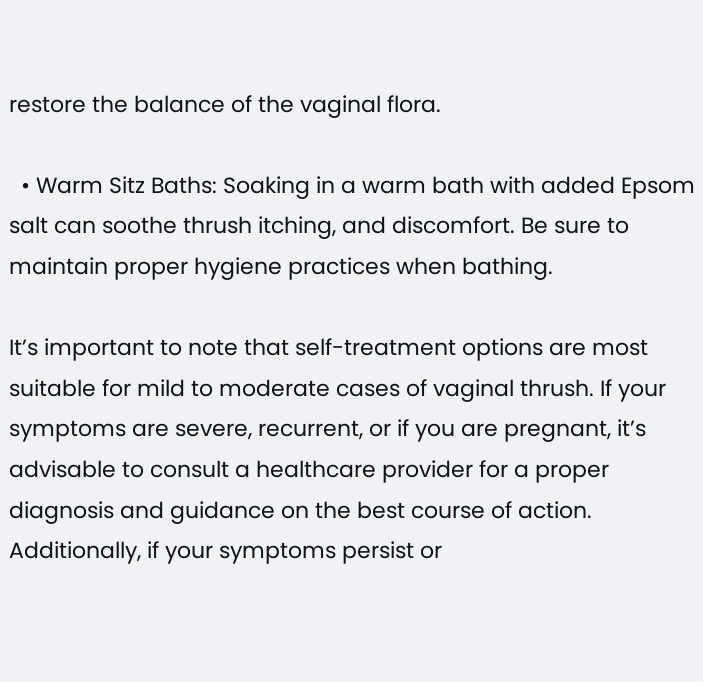restore the balance of the vaginal flora.

  • Warm Sitz Baths: Soaking in a warm bath with added Epsom salt can soothe thrush itching, and discomfort. Be sure to maintain proper hygiene practices when bathing.

It’s important to note that self-treatment options are most suitable for mild to moderate cases of vaginal thrush. If your symptoms are severe, recurrent, or if you are pregnant, it’s advisable to consult a healthcare provider for a proper diagnosis and guidance on the best course of action. Additionally, if your symptoms persist or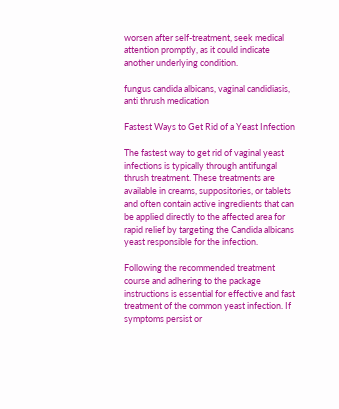worsen after self-treatment, seek medical attention promptly, as it could indicate another underlying condition.

fungus candida albicans, vaginal candidiasis, anti thrush medication

Fastest Ways to Get Rid of a Yeast Infection

The fastest way to get rid of vaginal yeast infections is typically through antifungal thrush treatment. These treatments are available in creams, suppositories, or tablets and often contain active ingredients that can be applied directly to the affected area for rapid relief by targeting the Candida albicans yeast responsible for the infection.

Following the recommended treatment course and adhering to the package instructions is essential for effective and fast treatment of the common yeast infection. If symptoms persist or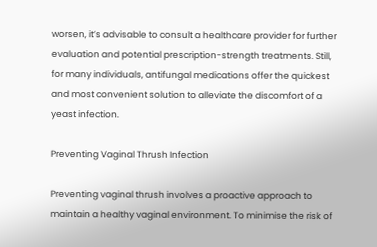worsen, it’s advisable to consult a healthcare provider for further evaluation and potential prescription-strength treatments. Still, for many individuals, antifungal medications offer the quickest and most convenient solution to alleviate the discomfort of a yeast infection.

Preventing Vaginal Thrush Infection

Preventing vaginal thrush involves a proactive approach to maintain a healthy vaginal environment. To minimise the risk of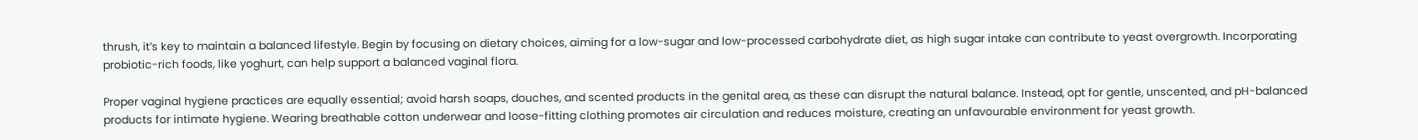thrush, it’s key to maintain a balanced lifestyle. Begin by focusing on dietary choices, aiming for a low-sugar and low-processed carbohydrate diet, as high sugar intake can contribute to yeast overgrowth. Incorporating probiotic-rich foods, like yoghurt, can help support a balanced vaginal flora.

Proper vaginal hygiene practices are equally essential; avoid harsh soaps, douches, and scented products in the genital area, as these can disrupt the natural balance. Instead, opt for gentle, unscented, and pH-balanced products for intimate hygiene. Wearing breathable cotton underwear and loose-fitting clothing promotes air circulation and reduces moisture, creating an unfavourable environment for yeast growth.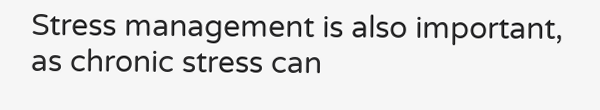Stress management is also important, as chronic stress can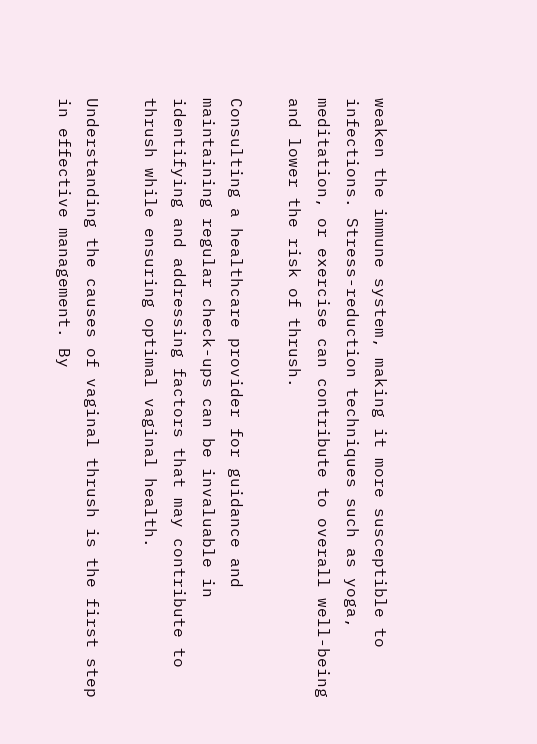weaken the immune system, making it more susceptible to infections. Stress-reduction techniques such as yoga, meditation, or exercise can contribute to overall well-being and lower the risk of thrush.

Consulting a healthcare provider for guidance and maintaining regular check-ups can be invaluable in identifying and addressing factors that may contribute to thrush while ensuring optimal vaginal health.

Understanding the causes of vaginal thrush is the first step in effective management. By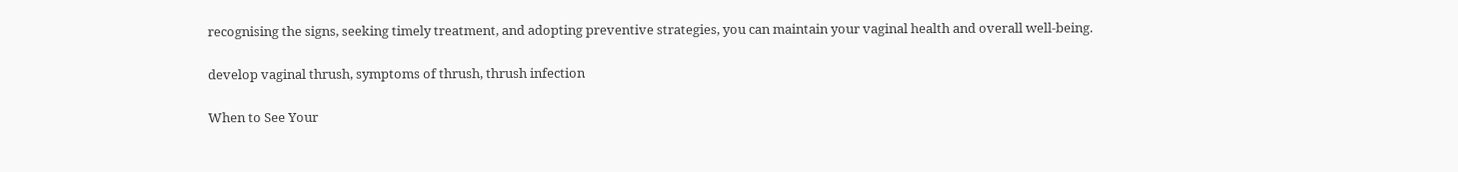recognising the signs, seeking timely treatment, and adopting preventive strategies, you can maintain your vaginal health and overall well-being.

develop vaginal thrush, symptoms of thrush, thrush infection

When to See Your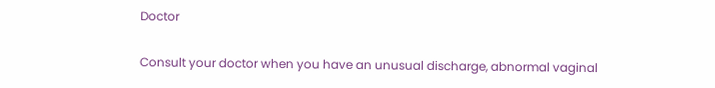Doctor

Consult your doctor when you have an unusual discharge, abnormal vaginal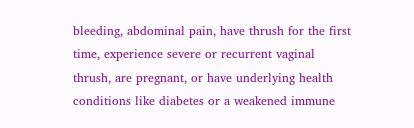bleeding, abdominal pain, have thrush for the first time, experience severe or recurrent vaginal thrush, are pregnant, or have underlying health conditions like diabetes or a weakened immune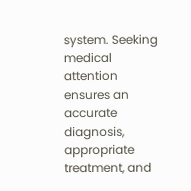system. Seeking medical attention ensures an accurate diagnosis, appropriate treatment, and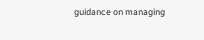guidance on managing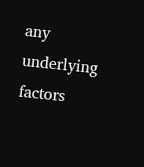any underlying factors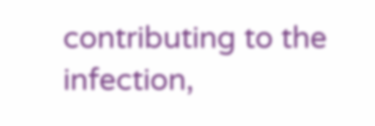contributing to the infection,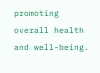promoting overall health and well-being.